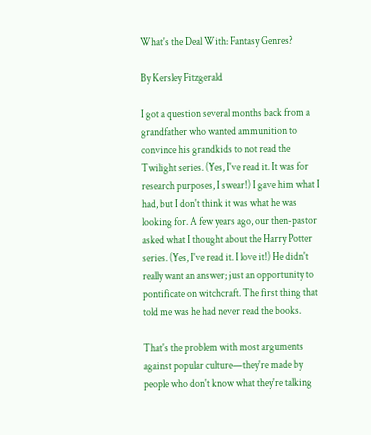What's the Deal With: Fantasy Genres?

By Kersley Fitzgerald

I got a question several months back from a grandfather who wanted ammunition to convince his grandkids to not read the Twilight series. (Yes, I've read it. It was for research purposes, I swear!) I gave him what I had, but I don't think it was what he was looking for. A few years ago, our then-pastor asked what I thought about the Harry Potter series. (Yes, I've read it. I love it!) He didn't really want an answer; just an opportunity to pontificate on witchcraft. The first thing that told me was he had never read the books.

That's the problem with most arguments against popular culture—they're made by people who don't know what they're talking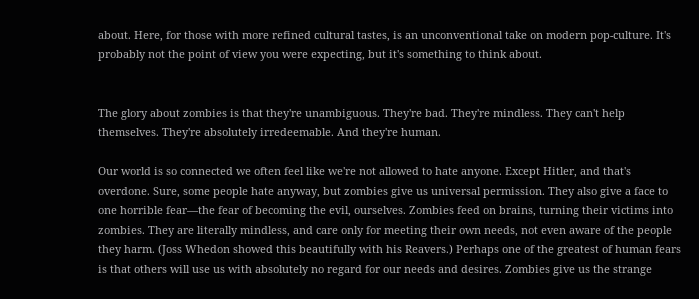about. Here, for those with more refined cultural tastes, is an unconventional take on modern pop-culture. It's probably not the point of view you were expecting, but it's something to think about.


The glory about zombies is that they're unambiguous. They're bad. They're mindless. They can't help themselves. They're absolutely irredeemable. And they're human.

Our world is so connected we often feel like we're not allowed to hate anyone. Except Hitler, and that's overdone. Sure, some people hate anyway, but zombies give us universal permission. They also give a face to one horrible fear—the fear of becoming the evil, ourselves. Zombies feed on brains, turning their victims into zombies. They are literally mindless, and care only for meeting their own needs, not even aware of the people they harm. (Joss Whedon showed this beautifully with his Reavers.) Perhaps one of the greatest of human fears is that others will use us with absolutely no regard for our needs and desires. Zombies give us the strange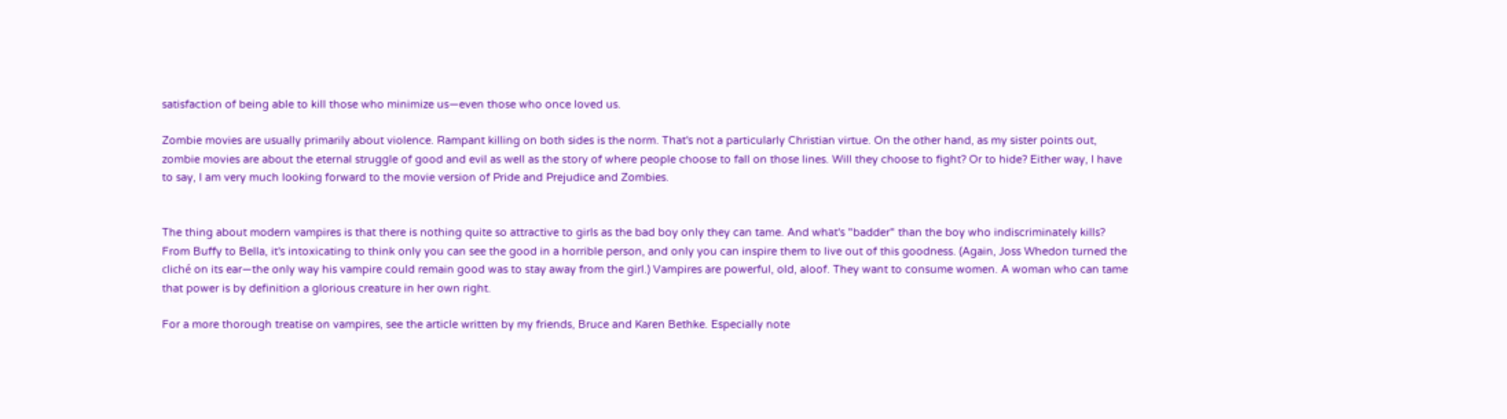satisfaction of being able to kill those who minimize us—even those who once loved us.

Zombie movies are usually primarily about violence. Rampant killing on both sides is the norm. That's not a particularly Christian virtue. On the other hand, as my sister points out, zombie movies are about the eternal struggle of good and evil as well as the story of where people choose to fall on those lines. Will they choose to fight? Or to hide? Either way, I have to say, I am very much looking forward to the movie version of Pride and Prejudice and Zombies.


The thing about modern vampires is that there is nothing quite so attractive to girls as the bad boy only they can tame. And what's "badder" than the boy who indiscriminately kills? From Buffy to Bella, it's intoxicating to think only you can see the good in a horrible person, and only you can inspire them to live out of this goodness. (Again, Joss Whedon turned the cliché on its ear—the only way his vampire could remain good was to stay away from the girl.) Vampires are powerful, old, aloof. They want to consume women. A woman who can tame that power is by definition a glorious creature in her own right.

For a more thorough treatise on vampires, see the article written by my friends, Bruce and Karen Bethke. Especially note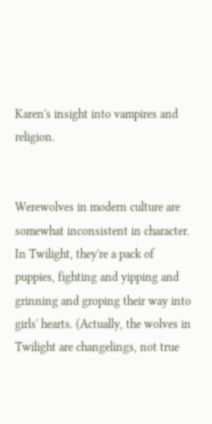Karen's insight into vampires and religion.


Werewolves in modern culture are somewhat inconsistent in character. In Twilight, they're a pack of puppies, fighting and yipping and grinning and groping their way into girls' hearts. (Actually, the wolves in Twilight are changelings, not true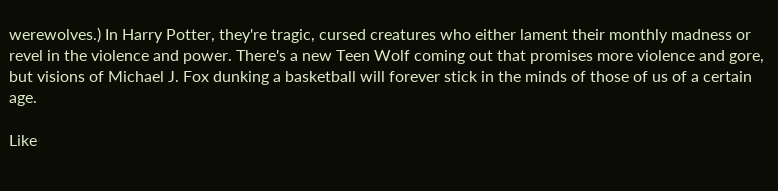werewolves.) In Harry Potter, they're tragic, cursed creatures who either lament their monthly madness or revel in the violence and power. There's a new Teen Wolf coming out that promises more violence and gore, but visions of Michael J. Fox dunking a basketball will forever stick in the minds of those of us of a certain age.

Like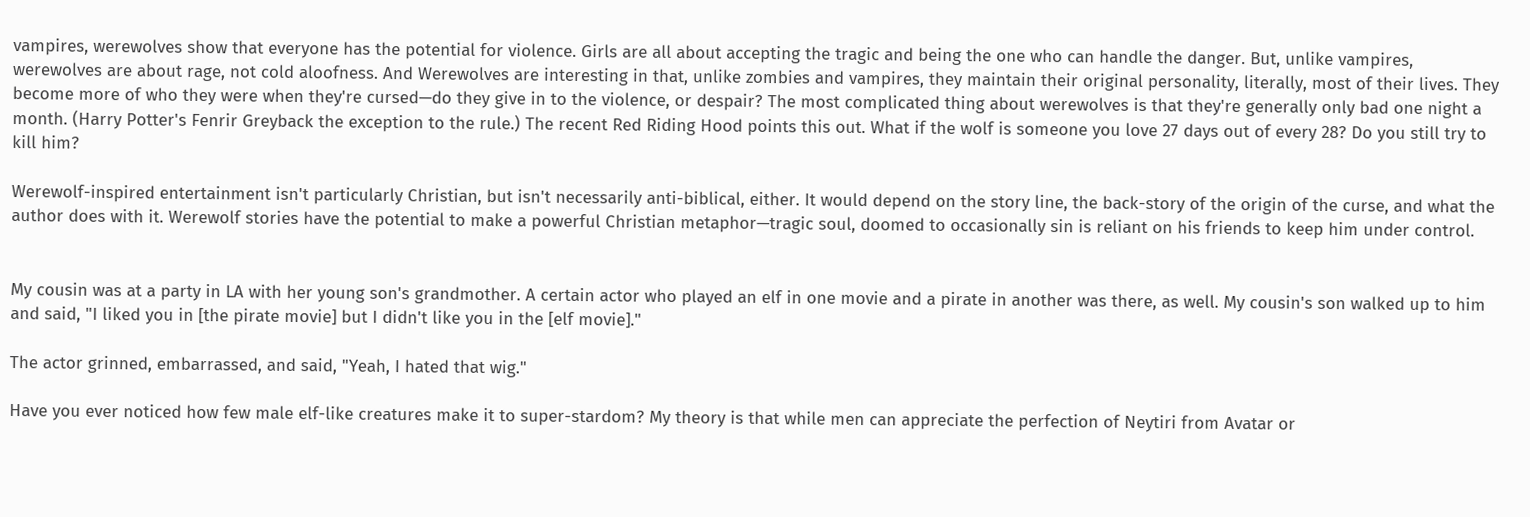vampires, werewolves show that everyone has the potential for violence. Girls are all about accepting the tragic and being the one who can handle the danger. But, unlike vampires, werewolves are about rage, not cold aloofness. And Werewolves are interesting in that, unlike zombies and vampires, they maintain their original personality, literally, most of their lives. They become more of who they were when they're cursed—do they give in to the violence, or despair? The most complicated thing about werewolves is that they're generally only bad one night a month. (Harry Potter's Fenrir Greyback the exception to the rule.) The recent Red Riding Hood points this out. What if the wolf is someone you love 27 days out of every 28? Do you still try to kill him?

Werewolf-inspired entertainment isn't particularly Christian, but isn't necessarily anti-biblical, either. It would depend on the story line, the back-story of the origin of the curse, and what the author does with it. Werewolf stories have the potential to make a powerful Christian metaphor—tragic soul, doomed to occasionally sin is reliant on his friends to keep him under control.


My cousin was at a party in LA with her young son's grandmother. A certain actor who played an elf in one movie and a pirate in another was there, as well. My cousin's son walked up to him and said, "I liked you in [the pirate movie] but I didn't like you in the [elf movie]."

The actor grinned, embarrassed, and said, "Yeah, I hated that wig."

Have you ever noticed how few male elf-like creatures make it to super-stardom? My theory is that while men can appreciate the perfection of Neytiri from Avatar or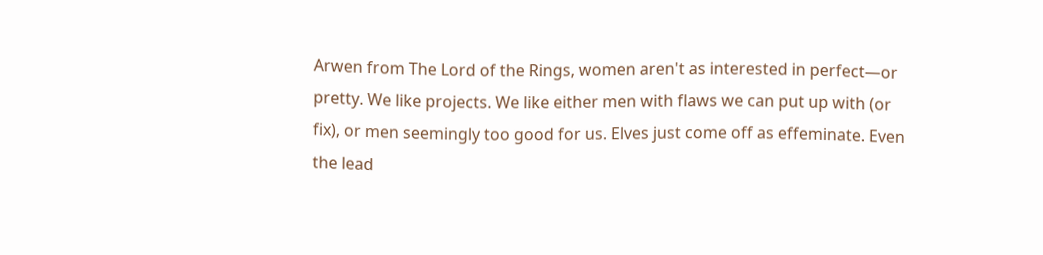Arwen from The Lord of the Rings, women aren't as interested in perfect—or pretty. We like projects. We like either men with flaws we can put up with (or fix), or men seemingly too good for us. Elves just come off as effeminate. Even the lead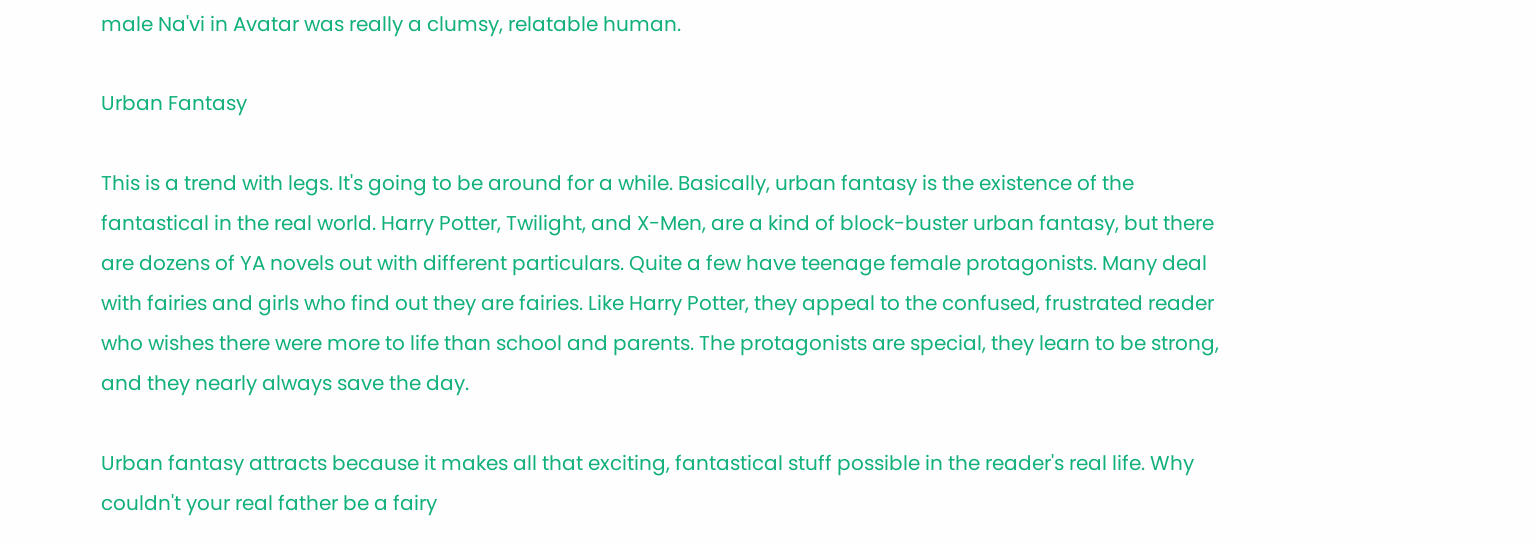male Na'vi in Avatar was really a clumsy, relatable human.

Urban Fantasy

This is a trend with legs. It's going to be around for a while. Basically, urban fantasy is the existence of the fantastical in the real world. Harry Potter, Twilight, and X-Men, are a kind of block-buster urban fantasy, but there are dozens of YA novels out with different particulars. Quite a few have teenage female protagonists. Many deal with fairies and girls who find out they are fairies. Like Harry Potter, they appeal to the confused, frustrated reader who wishes there were more to life than school and parents. The protagonists are special, they learn to be strong, and they nearly always save the day.

Urban fantasy attracts because it makes all that exciting, fantastical stuff possible in the reader's real life. Why couldn't your real father be a fairy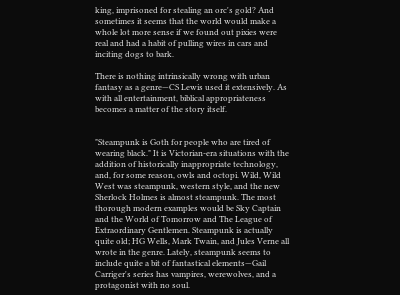king, imprisoned for stealing an orc's gold? And sometimes it seems that the world would make a whole lot more sense if we found out pixies were real and had a habit of pulling wires in cars and inciting dogs to bark.

There is nothing intrinsically wrong with urban fantasy as a genre—CS Lewis used it extensively. As with all entertainment, biblical appropriateness becomes a matter of the story itself.


"Steampunk is Goth for people who are tired of wearing black." It is Victorian-era situations with the addition of historically inappropriate technology, and, for some reason, owls and octopi. Wild, Wild West was steampunk, western style, and the new Sherlock Holmes is almost steampunk. The most thorough modern examples would be Sky Captain and the World of Tomorrow and The League of Extraordinary Gentlemen. Steampunk is actually quite old; HG Wells, Mark Twain, and Jules Verne all wrote in the genre. Lately, steampunk seems to include quite a bit of fantastical elements—Gail Carriger's series has vampires, werewolves, and a protagonist with no soul.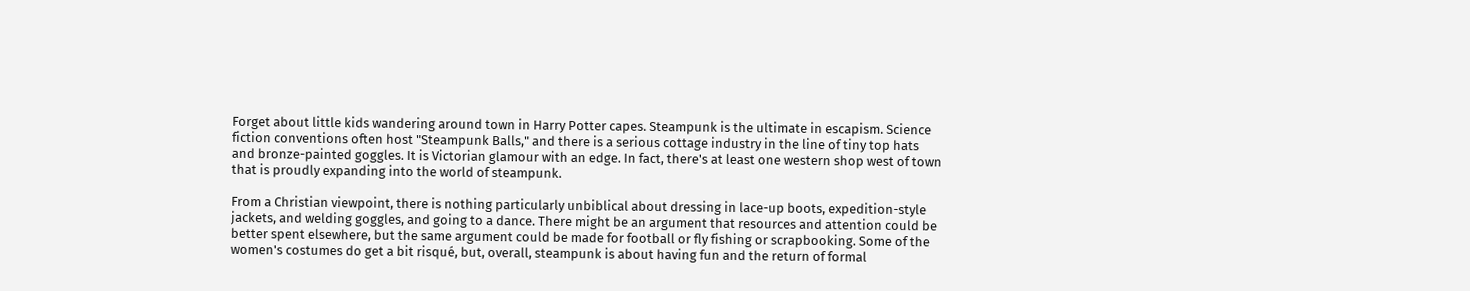Forget about little kids wandering around town in Harry Potter capes. Steampunk is the ultimate in escapism. Science fiction conventions often host "Steampunk Balls," and there is a serious cottage industry in the line of tiny top hats and bronze-painted goggles. It is Victorian glamour with an edge. In fact, there's at least one western shop west of town that is proudly expanding into the world of steampunk.

From a Christian viewpoint, there is nothing particularly unbiblical about dressing in lace-up boots, expedition-style jackets, and welding goggles, and going to a dance. There might be an argument that resources and attention could be better spent elsewhere, but the same argument could be made for football or fly fishing or scrapbooking. Some of the women's costumes do get a bit risqué, but, overall, steampunk is about having fun and the return of formal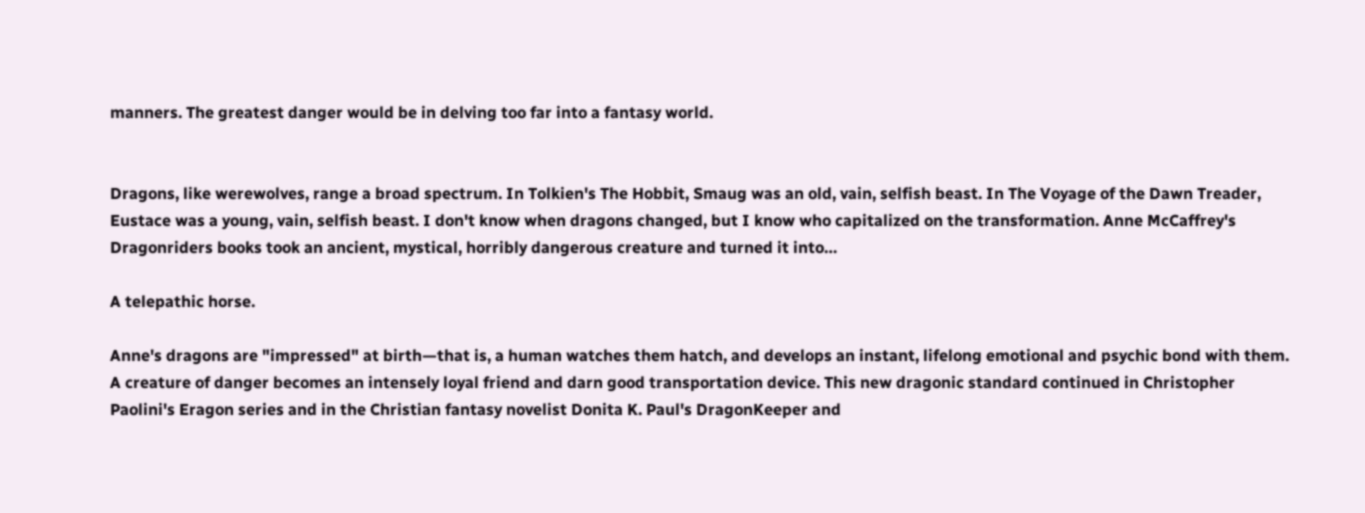manners. The greatest danger would be in delving too far into a fantasy world.


Dragons, like werewolves, range a broad spectrum. In Tolkien's The Hobbit, Smaug was an old, vain, selfish beast. In The Voyage of the Dawn Treader, Eustace was a young, vain, selfish beast. I don't know when dragons changed, but I know who capitalized on the transformation. Anne McCaffrey's Dragonriders books took an ancient, mystical, horribly dangerous creature and turned it into…

A telepathic horse.

Anne's dragons are "impressed" at birth—that is, a human watches them hatch, and develops an instant, lifelong emotional and psychic bond with them. A creature of danger becomes an intensely loyal friend and darn good transportation device. This new dragonic standard continued in Christopher Paolini's Eragon series and in the Christian fantasy novelist Donita K. Paul's DragonKeeper and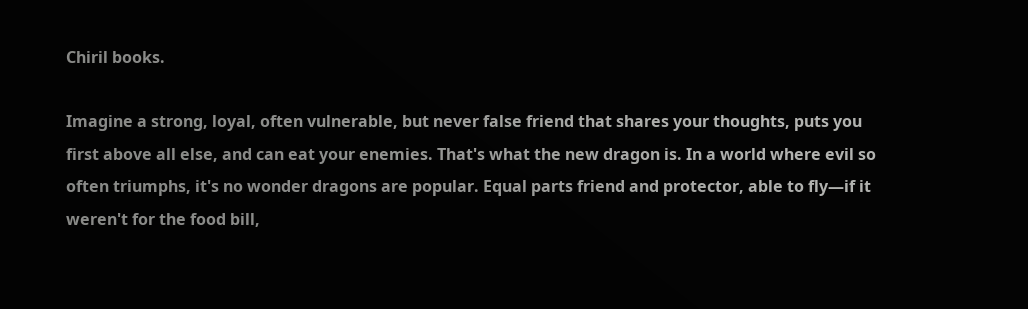Chiril books.

Imagine a strong, loyal, often vulnerable, but never false friend that shares your thoughts, puts you first above all else, and can eat your enemies. That's what the new dragon is. In a world where evil so often triumphs, it's no wonder dragons are popular. Equal parts friend and protector, able to fly—if it weren't for the food bill,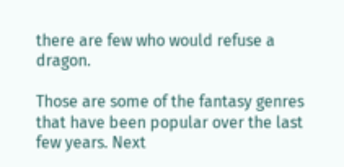there are few who would refuse a dragon.

Those are some of the fantasy genres that have been popular over the last few years. Next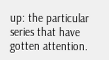up: the particular series that have gotten attention.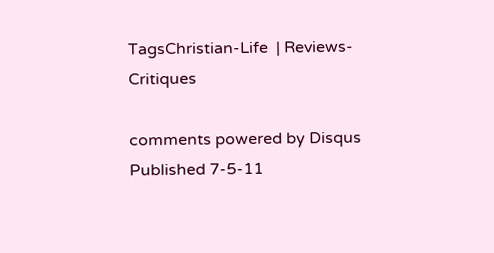TagsChristian-Life  | Reviews-Critiques

comments powered by Disqus
Published 7-5-11